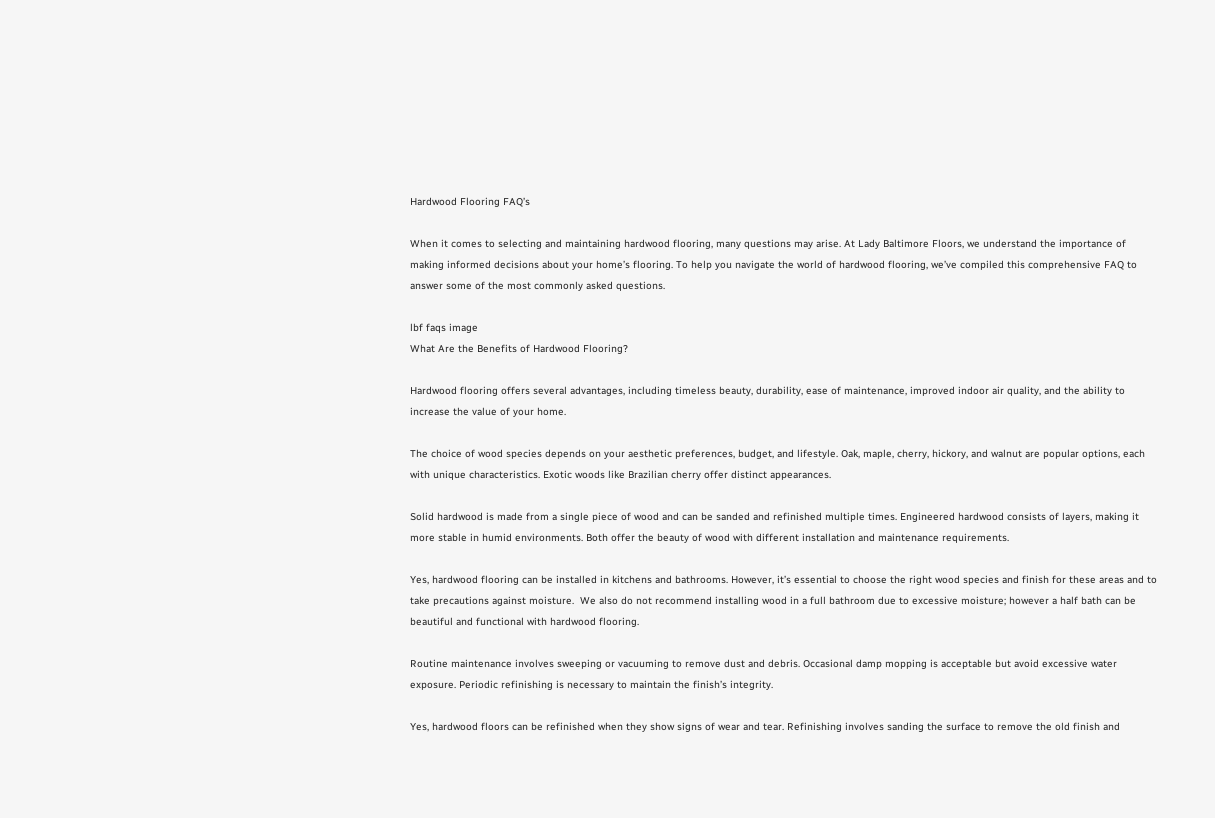Hardwood Flooring FAQ’s

When it comes to selecting and maintaining hardwood flooring, many questions may arise. At Lady Baltimore Floors, we understand the importance of making informed decisions about your home’s flooring. To help you navigate the world of hardwood flooring, we’ve compiled this comprehensive FAQ to answer some of the most commonly asked questions.

lbf faqs image
What Are the Benefits of Hardwood Flooring?

Hardwood flooring offers several advantages, including timeless beauty, durability, ease of maintenance, improved indoor air quality, and the ability to increase the value of your home.

The choice of wood species depends on your aesthetic preferences, budget, and lifestyle. Oak, maple, cherry, hickory, and walnut are popular options, each with unique characteristics. Exotic woods like Brazilian cherry offer distinct appearances.

Solid hardwood is made from a single piece of wood and can be sanded and refinished multiple times. Engineered hardwood consists of layers, making it more stable in humid environments. Both offer the beauty of wood with different installation and maintenance requirements.

Yes, hardwood flooring can be installed in kitchens and bathrooms. However, it’s essential to choose the right wood species and finish for these areas and to take precautions against moisture.  We also do not recommend installing wood in a full bathroom due to excessive moisture; however a half bath can be beautiful and functional with hardwood flooring.

Routine maintenance involves sweeping or vacuuming to remove dust and debris. Occasional damp mopping is acceptable but avoid excessive water exposure. Periodic refinishing is necessary to maintain the finish’s integrity.

Yes, hardwood floors can be refinished when they show signs of wear and tear. Refinishing involves sanding the surface to remove the old finish and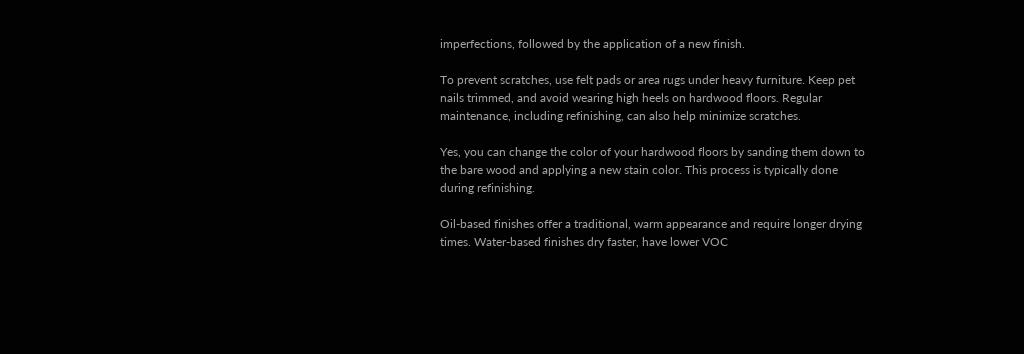imperfections, followed by the application of a new finish.

To prevent scratches, use felt pads or area rugs under heavy furniture. Keep pet nails trimmed, and avoid wearing high heels on hardwood floors. Regular maintenance, including refinishing, can also help minimize scratches.

Yes, you can change the color of your hardwood floors by sanding them down to the bare wood and applying a new stain color. This process is typically done during refinishing.

Oil-based finishes offer a traditional, warm appearance and require longer drying times. Water-based finishes dry faster, have lower VOC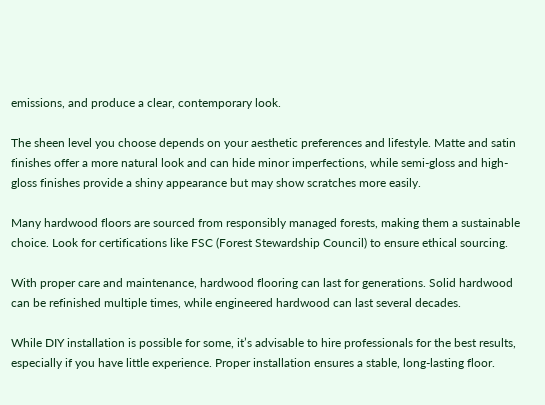emissions, and produce a clear, contemporary look.

The sheen level you choose depends on your aesthetic preferences and lifestyle. Matte and satin finishes offer a more natural look and can hide minor imperfections, while semi-gloss and high-gloss finishes provide a shiny appearance but may show scratches more easily.

Many hardwood floors are sourced from responsibly managed forests, making them a sustainable choice. Look for certifications like FSC (Forest Stewardship Council) to ensure ethical sourcing.

With proper care and maintenance, hardwood flooring can last for generations. Solid hardwood can be refinished multiple times, while engineered hardwood can last several decades.

While DIY installation is possible for some, it’s advisable to hire professionals for the best results, especially if you have little experience. Proper installation ensures a stable, long-lasting floor.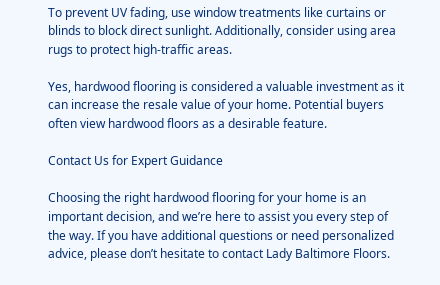To prevent UV fading, use window treatments like curtains or blinds to block direct sunlight. Additionally, consider using area rugs to protect high-traffic areas.

Yes, hardwood flooring is considered a valuable investment as it can increase the resale value of your home. Potential buyers often view hardwood floors as a desirable feature.

Contact Us for Expert Guidance

Choosing the right hardwood flooring for your home is an important decision, and we’re here to assist you every step of the way. If you have additional questions or need personalized advice, please don’t hesitate to contact Lady Baltimore Floors.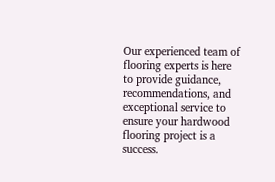Our experienced team of flooring experts is here to provide guidance, recommendations, and exceptional service to ensure your hardwood flooring project is a success.